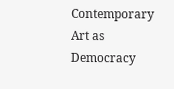Contemporary Art as Democracy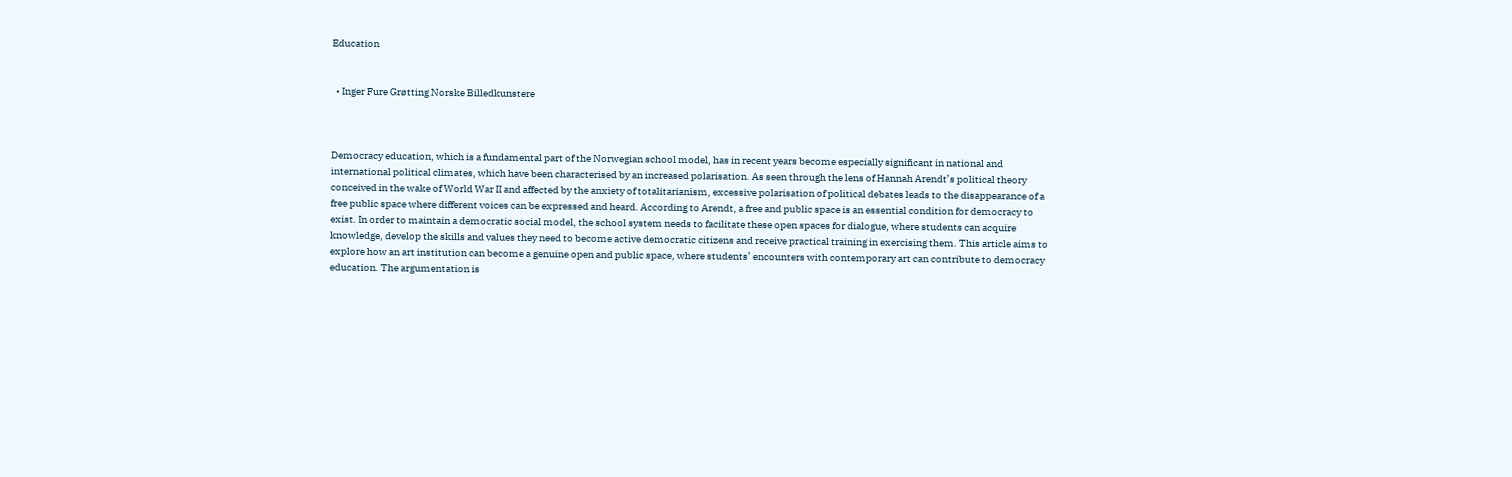Education


  • Inger Fure Grøtting Norske Billedkunstere



Democracy education, which is a fundamental part of the Norwegian school model, has in recent years become especially significant in national and international political climates, which have been characterised by an increased polarisation. As seen through the lens of Hannah Arendt’s political theory conceived in the wake of World War II and affected by the anxiety of totalitarianism, excessive polarisation of political debates leads to the disappearance of a free public space where different voices can be expressed and heard. According to Arendt, a free and public space is an essential condition for democracy to exist. In order to maintain a democratic social model, the school system needs to facilitate these open spaces for dialogue, where students can acquire knowledge, develop the skills and values they need to become active democratic citizens and receive practical training in exercising them. This article aims to explore how an art institution can become a genuine open and public space, where students’ encounters with contemporary art can contribute to democracy education. The argumentation is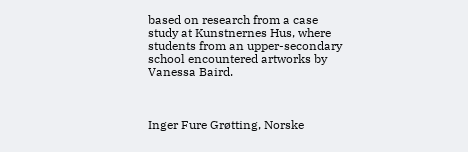based on research from a case study at Kunstnernes Hus, where students from an upper-secondary school encountered artworks by Vanessa Baird.



Inger Fure Grøtting, Norske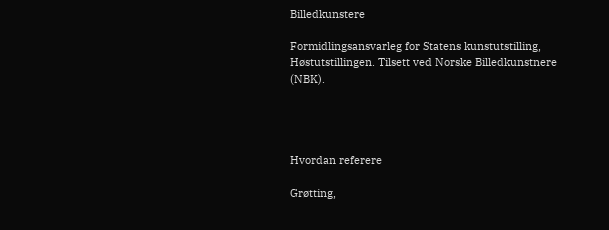Billedkunstere

Formidlingsansvarleg for Statens kunstutstilling, Høstutstillingen. Tilsett ved Norske Billedkunstnere (NBK).




Hvordan referere

Grøtting,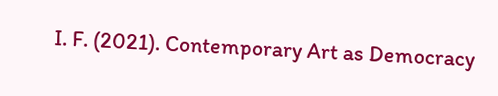I. F. (2021). Contemporary Art as Democracy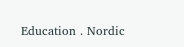Education . Nordic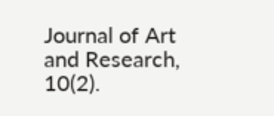Journal of Art and Research, 10(2).